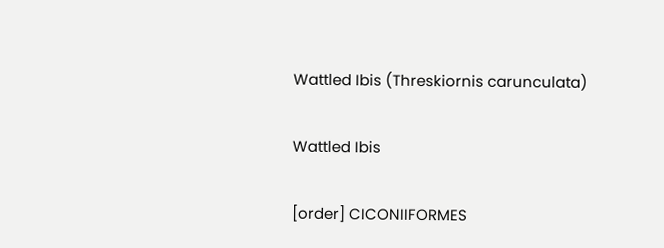Wattled Ibis (Threskiornis carunculata)

Wattled Ibis

[order] CICONIIFORMES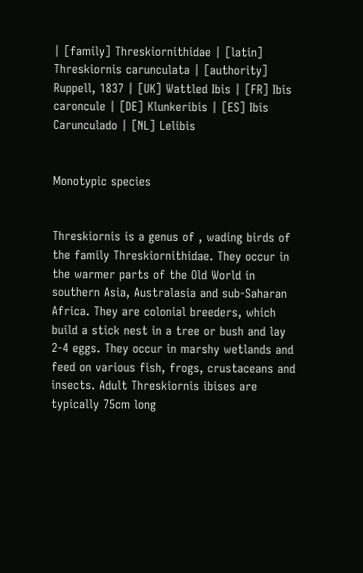| [family] Threskiornithidae | [latin] Threskiornis carunculata | [authority] Ruppell, 1837 | [UK] Wattled Ibis | [FR] Ibis caroncule | [DE] Klunkeribis | [ES] Ibis Carunculado | [NL] Lelibis


Monotypic species


Threskiornis is a genus of , wading birds of the family Threskiornithidae. They occur in the warmer parts of the Old World in southern Asia, Australasia and sub-Saharan Africa. They are colonial breeders, which build a stick nest in a tree or bush and lay 2-4 eggs. They occur in marshy wetlands and feed on various fish, frogs, crustaceans and insects. Adult Threskiornis ibises are typically 75cm long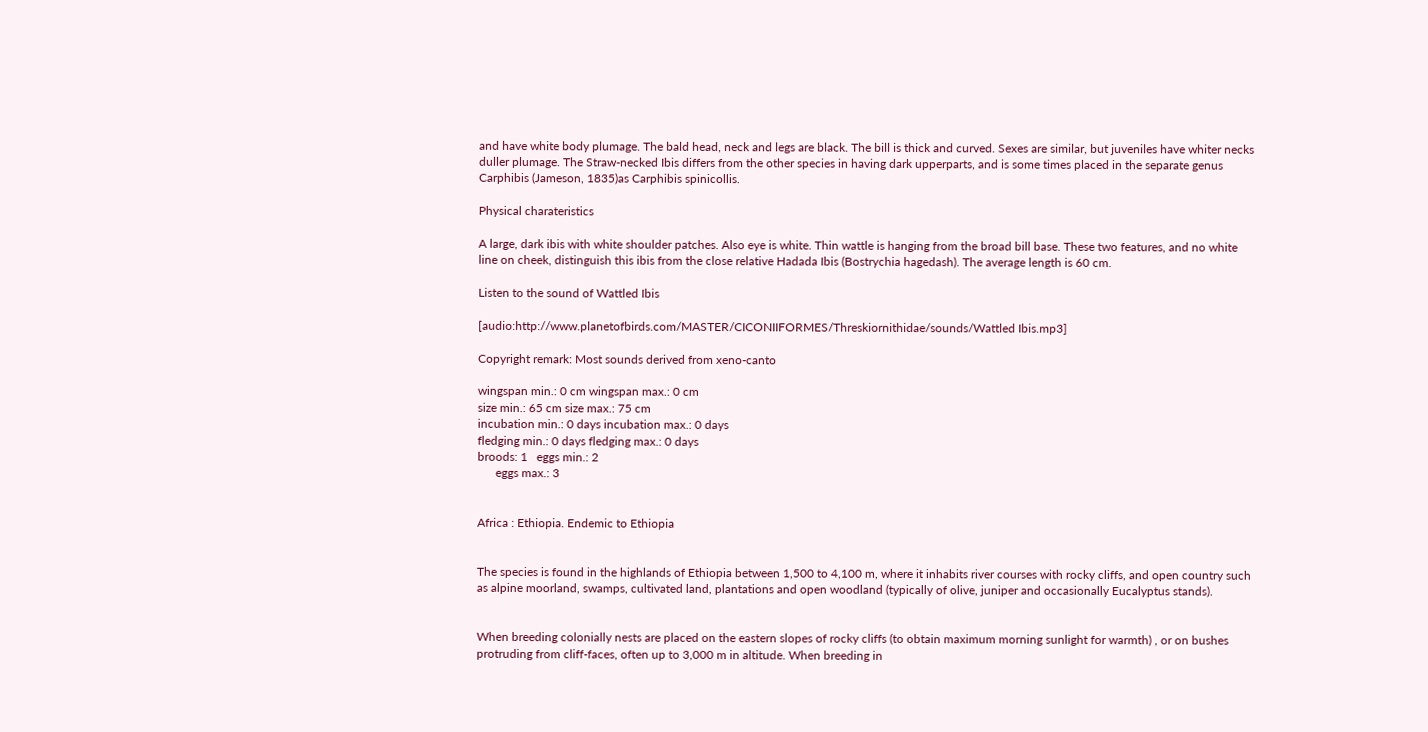and have white body plumage. The bald head, neck and legs are black. The bill is thick and curved. Sexes are similar, but juveniles have whiter necks duller plumage. The Straw-necked Ibis differs from the other species in having dark upperparts, and is some times placed in the separate genus Carphibis (Jameson, 1835)as Carphibis spinicollis.

Physical charateristics

A large, dark ibis with white shoulder patches. Also eye is white. Thin wattle is hanging from the broad bill base. These two features, and no white line on cheek, distinguish this ibis from the close relative Hadada Ibis (Bostrychia hagedash). The average length is 60 cm.

Listen to the sound of Wattled Ibis

[audio:http://www.planetofbirds.com/MASTER/CICONIIFORMES/Threskiornithidae/sounds/Wattled Ibis.mp3]

Copyright remark: Most sounds derived from xeno-canto

wingspan min.: 0 cm wingspan max.: 0 cm
size min.: 65 cm size max.: 75 cm
incubation min.: 0 days incubation max.: 0 days
fledging min.: 0 days fledging max.: 0 days
broods: 1   eggs min.: 2
      eggs max.: 3


Africa : Ethiopia. Endemic to Ethiopia


The species is found in the highlands of Ethiopia between 1,500 to 4,100 m, where it inhabits river courses with rocky cliffs, and open country such as alpine moorland, swamps, cultivated land, plantations and open woodland (typically of olive, juniper and occasionally Eucalyptus stands).


When breeding colonially nests are placed on the eastern slopes of rocky cliffs (to obtain maximum morning sunlight for warmth) , or on bushes protruding from cliff-faces, often up to 3,000 m in altitude. When breeding in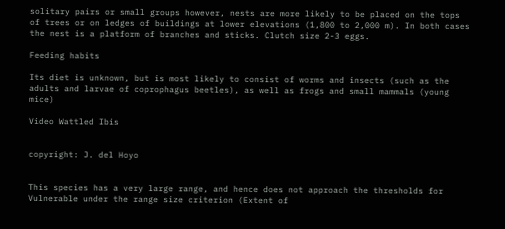solitary pairs or small groups however, nests are more likely to be placed on the tops of trees or on ledges of buildings at lower elevations (1,800 to 2,000 m). In both cases the nest is a platform of branches and sticks. Clutch size 2-3 eggs.

Feeding habits

Its diet is unknown, but is most likely to consist of worms and insects (such as the adults and larvae of coprophagus beetles), as well as frogs and small mammals (young mice)

Video Wattled Ibis


copyright: J. del Hoyo


This species has a very large range, and hence does not approach the thresholds for Vulnerable under the range size criterion (Extent of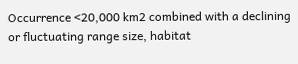Occurrence <20,000 km2 combined with a declining or fluctuating range size, habitat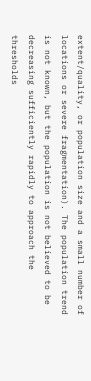extent/quality, or population size and a small number of locations or severe fragmentation). The population trend is not known, but the population is not believed to be decreasing sufficiently rapidly to approach the thresholds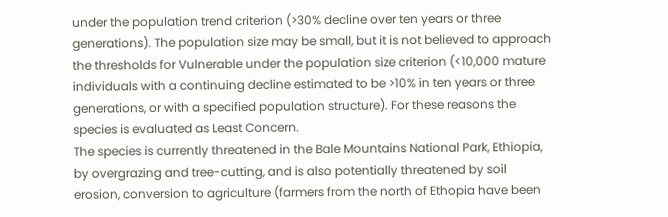under the population trend criterion (>30% decline over ten years or three generations). The population size may be small, but it is not believed to approach the thresholds for Vulnerable under the population size criterion (<10,000 mature individuals with a continuing decline estimated to be >10% in ten years or three generations, or with a specified population structure). For these reasons the species is evaluated as Least Concern.
The species is currently threatened in the Bale Mountains National Park, Ethiopia, by overgrazing and tree-cutting, and is also potentially threatened by soil erosion, conversion to agriculture (farmers from the north of Ethopia have been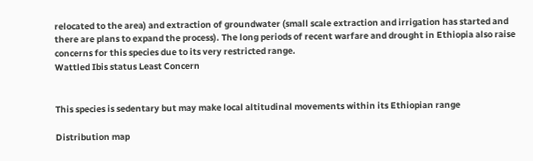relocated to the area) and extraction of groundwater (small scale extraction and irrigation has started and there are plans to expand the process). The long periods of recent warfare and drought in Ethiopia also raise concerns for this species due to its very restricted range.
Wattled Ibis status Least Concern


This species is sedentary but may make local altitudinal movements within its Ethiopian range

Distribution map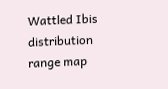Wattled Ibis distribution range map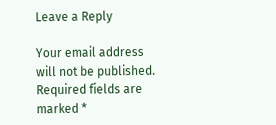Leave a Reply

Your email address will not be published. Required fields are marked *